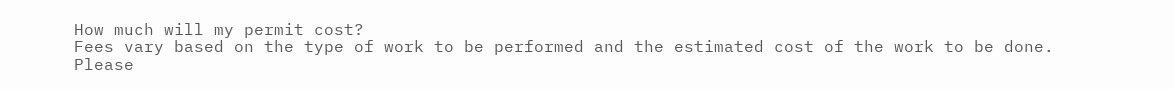How much will my permit cost?
Fees vary based on the type of work to be performed and the estimated cost of the work to be done. Please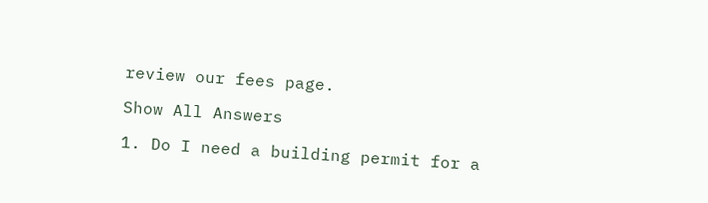review our fees page.

Show All Answers

1. Do I need a building permit for a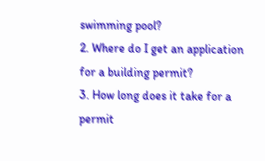swimming pool?
2. Where do I get an application for a building permit?
3. How long does it take for a permit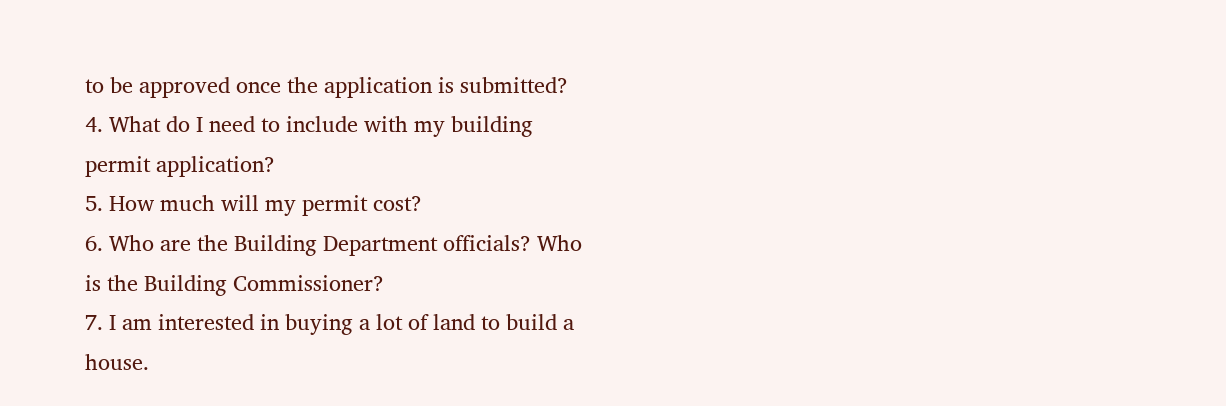to be approved once the application is submitted?
4. What do I need to include with my building permit application?
5. How much will my permit cost?
6. Who are the Building Department officials? Who is the Building Commissioner?
7. I am interested in buying a lot of land to build a house.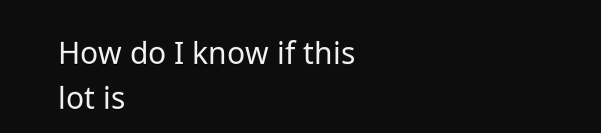How do I know if this lot is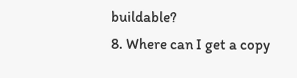buildable?
8. Where can I get a copy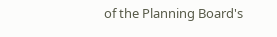of the Planning Board's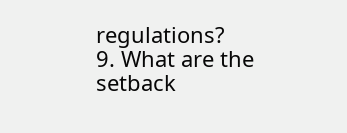regulations?
9. What are the setback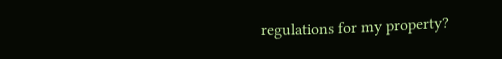regulations for my property?